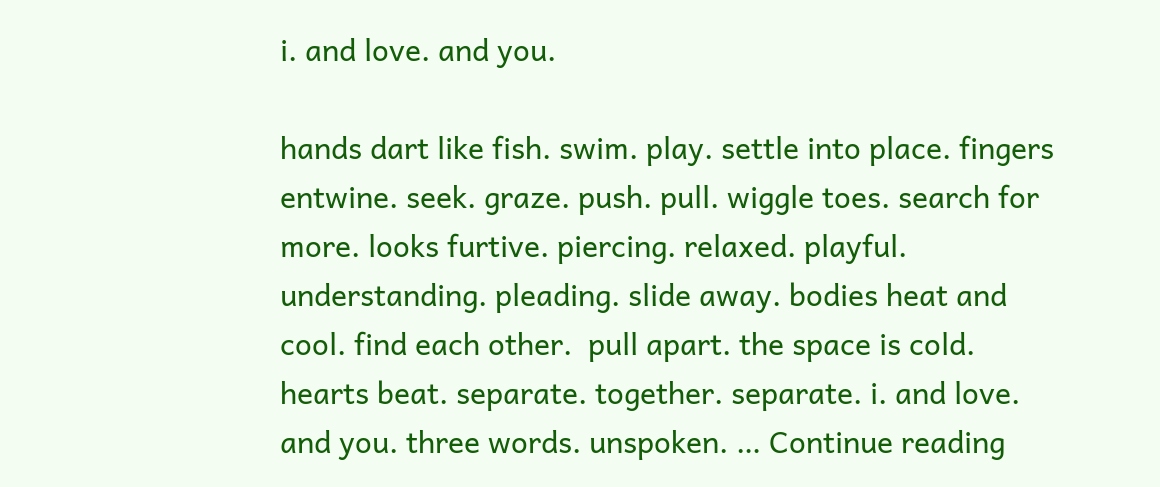i. and love. and you.

hands dart like fish. swim. play. settle into place. fingers entwine. seek. graze. push. pull. wiggle toes. search for more. looks furtive. piercing. relaxed. playful. understanding. pleading. slide away. bodies heat and cool. find each other.  pull apart. the space is cold. hearts beat. separate. together. separate. i. and love. and you. three words. unspoken. … Continue reading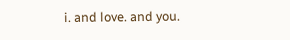i. and love. and you.